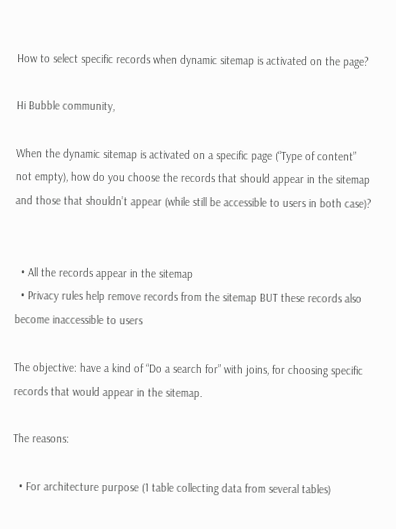How to select specific records when dynamic sitemap is activated on the page?

Hi Bubble community,

When the dynamic sitemap is activated on a specific page (“Type of content” not empty), how do you choose the records that should appear in the sitemap and those that shouldn’t appear (while still be accessible to users in both case)?


  • All the records appear in the sitemap
  • Privacy rules help remove records from the sitemap BUT these records also become inaccessible to users

The objective: have a kind of “Do a search for” with joins, for choosing specific records that would appear in the sitemap.

The reasons:

  • For architecture purpose (1 table collecting data from several tables)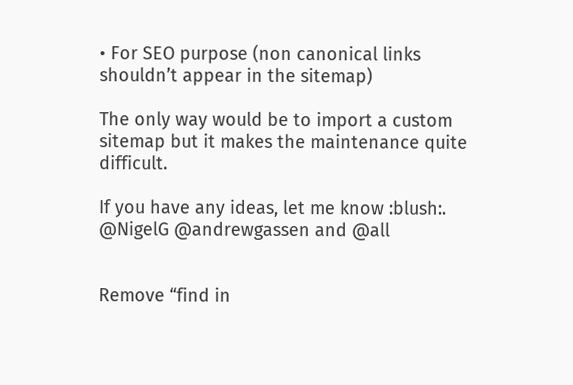• For SEO purpose (non canonical links shouldn’t appear in the sitemap)

The only way would be to import a custom sitemap but it makes the maintenance quite difficult.

If you have any ideas, let me know :blush:. @NigelG @andrewgassen and @all


Remove “find in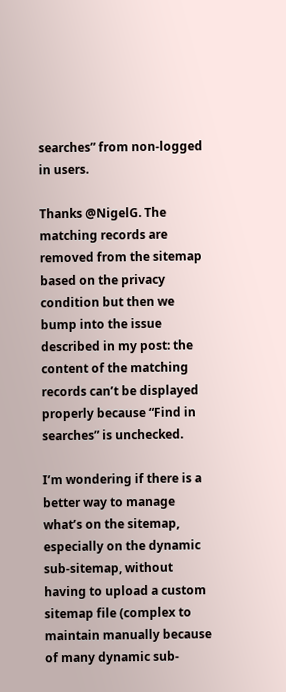searches” from non-logged in users.

Thanks @NigelG. The matching records are removed from the sitemap based on the privacy condition but then we bump into the issue described in my post: the content of the matching records can’t be displayed properly because “Find in searches” is unchecked.

I’m wondering if there is a better way to manage what’s on the sitemap, especially on the dynamic sub-sitemap, without having to upload a custom sitemap file (complex to maintain manually because of many dynamic sub-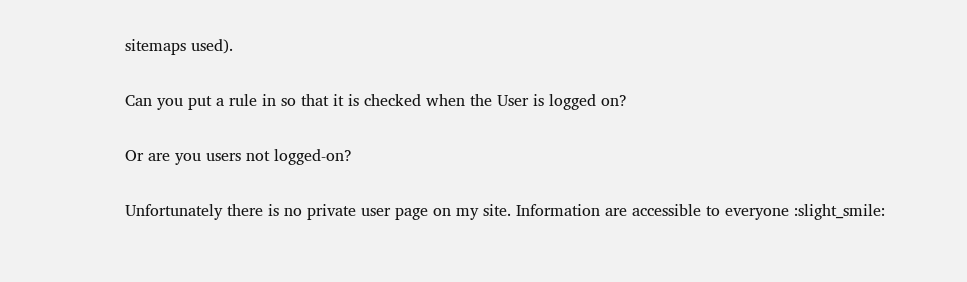sitemaps used).

Can you put a rule in so that it is checked when the User is logged on?

Or are you users not logged-on?

Unfortunately there is no private user page on my site. Information are accessible to everyone :slight_smile: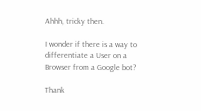Ahhh, tricky then.

I wonder if there is a way to differentiate a User on a Browser from a Google bot?

Thank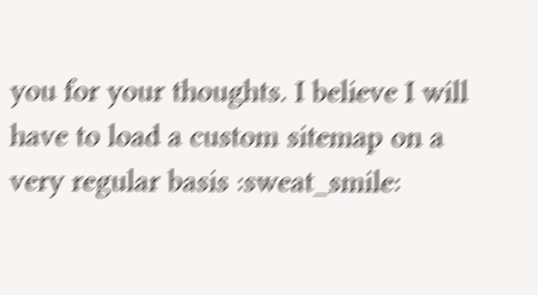you for your thoughts. I believe I will have to load a custom sitemap on a very regular basis :sweat_smile: